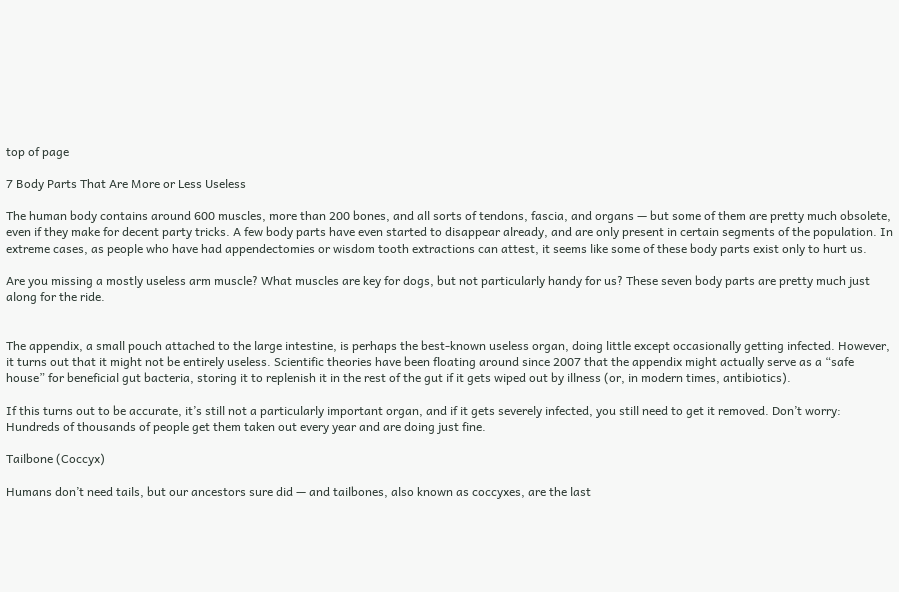top of page

7 Body Parts That Are More or Less Useless

The human body contains around 600 muscles, more than 200 bones, and all sorts of tendons, fascia, and organs — but some of them are pretty much obsolete, even if they make for decent party tricks. A few body parts have even started to disappear already, and are only present in certain segments of the population. In extreme cases, as people who have had appendectomies or wisdom tooth extractions can attest, it seems like some of these body parts exist only to hurt us.

Are you missing a mostly useless arm muscle? What muscles are key for dogs, but not particularly handy for us? These seven body parts are pretty much just along for the ride.


The appendix, a small pouch attached to the large intestine, is perhaps the best-known useless organ, doing little except occasionally getting infected. However, it turns out that it might not be entirely useless. Scientific theories have been floating around since 2007 that the appendix might actually serve as a “safe house” for beneficial gut bacteria, storing it to replenish it in the rest of the gut if it gets wiped out by illness (or, in modern times, antibiotics).

If this turns out to be accurate, it’s still not a particularly important organ, and if it gets severely infected, you still need to get it removed. Don’t worry: Hundreds of thousands of people get them taken out every year and are doing just fine.

Tailbone (Coccyx)

Humans don’t need tails, but our ancestors sure did — and tailbones, also known as coccyxes, are the last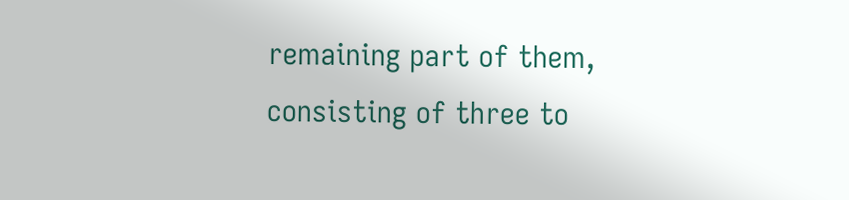remaining part of them, consisting of three to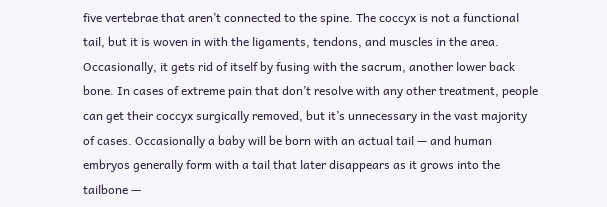five vertebrae that aren’t connected to the spine. The coccyx is not a functional tail, but it is woven in with the ligaments, tendons, and muscles in the area. Occasionally, it gets rid of itself by fusing with the sacrum, another lower back bone. In cases of extreme pain that don’t resolve with any other treatment, people can get their coccyx surgically removed, but it’s unnecessary in the vast majority of cases. Occasionally a baby will be born with an actual tail — and human embryos generally form with a tail that later disappears as it grows into the tailbone —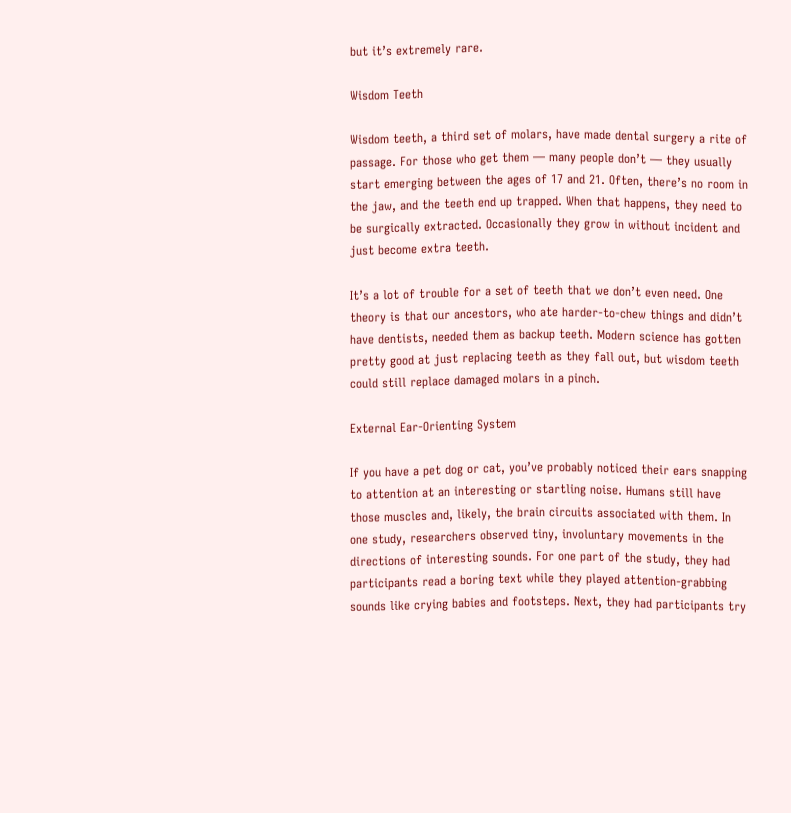but it’s extremely rare.

Wisdom Teeth

Wisdom teeth, a third set of molars, have made dental surgery a rite of passage. For those who get them — many people don’t — they usually start emerging between the ages of 17 and 21. Often, there’s no room in the jaw, and the teeth end up trapped. When that happens, they need to be surgically extracted. Occasionally they grow in without incident and just become extra teeth.

It’s a lot of trouble for a set of teeth that we don’t even need. One theory is that our ancestors, who ate harder-to-chew things and didn’t have dentists, needed them as backup teeth. Modern science has gotten pretty good at just replacing teeth as they fall out, but wisdom teeth could still replace damaged molars in a pinch.

External Ear-Orienting System

If you have a pet dog or cat, you’ve probably noticed their ears snapping to attention at an interesting or startling noise. Humans still have those muscles and, likely, the brain circuits associated with them. In one study, researchers observed tiny, involuntary movements in the directions of interesting sounds. For one part of the study, they had participants read a boring text while they played attention-grabbing sounds like crying babies and footsteps. Next, they had participants try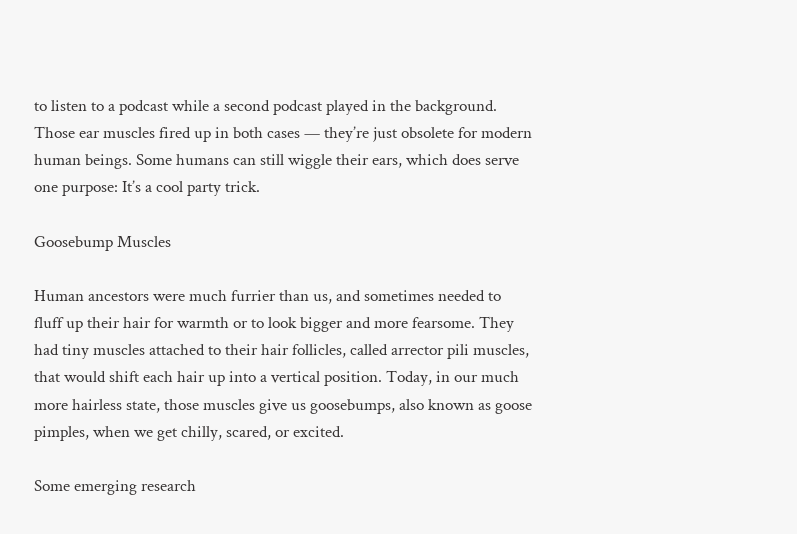to listen to a podcast while a second podcast played in the background. Those ear muscles fired up in both cases — they’re just obsolete for modern human beings. Some humans can still wiggle their ears, which does serve one purpose: It’s a cool party trick.

Goosebump Muscles

Human ancestors were much furrier than us, and sometimes needed to fluff up their hair for warmth or to look bigger and more fearsome. They had tiny muscles attached to their hair follicles, called arrector pili muscles, that would shift each hair up into a vertical position. Today, in our much more hairless state, those muscles give us goosebumps, also known as goose pimples, when we get chilly, scared, or excited.

Some emerging research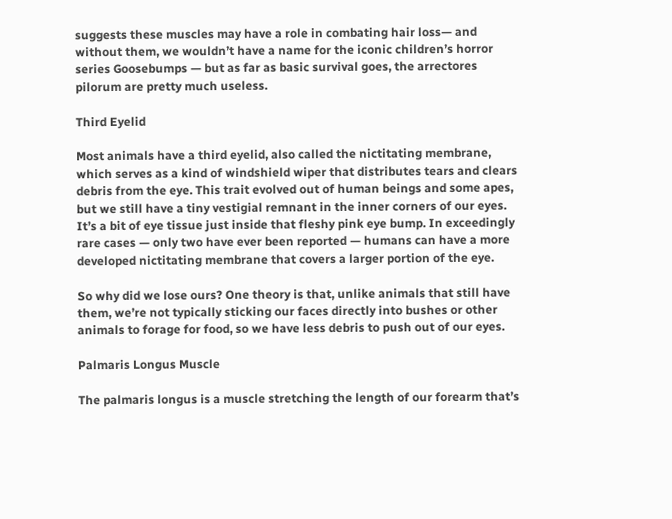suggests these muscles may have a role in combating hair loss— and without them, we wouldn’t have a name for the iconic children’s horror series Goosebumps — but as far as basic survival goes, the arrectores pilorum are pretty much useless.

Third Eyelid

Most animals have a third eyelid, also called the nictitating membrane, which serves as a kind of windshield wiper that distributes tears and clears debris from the eye. This trait evolved out of human beings and some apes, but we still have a tiny vestigial remnant in the inner corners of our eyes. It’s a bit of eye tissue just inside that fleshy pink eye bump. In exceedingly rare cases — only two have ever been reported — humans can have a more developed nictitating membrane that covers a larger portion of the eye.

So why did we lose ours? One theory is that, unlike animals that still have them, we’re not typically sticking our faces directly into bushes or other animals to forage for food, so we have less debris to push out of our eyes.

Palmaris Longus Muscle

The palmaris longus is a muscle stretching the length of our forearm that’s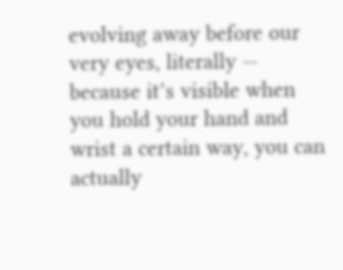evolving away before our very eyes, literally — because it’s visible when you hold your hand and wrist a certain way, you can actually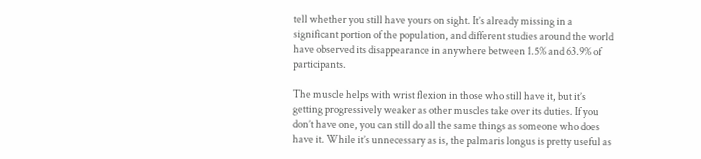tell whether you still have yours on sight. It’s already missing in a significant portion of the population, and different studies around the world have observed its disappearance in anywhere between 1.5% and 63.9% of participants.

The muscle helps with wrist flexion in those who still have it, but it’s getting progressively weaker as other muscles take over its duties. If you don’t have one, you can still do all the same things as someone who does have it. While it’s unnecessary as is, the palmaris longus is pretty useful as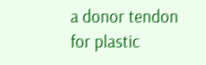a donor tendon for plastic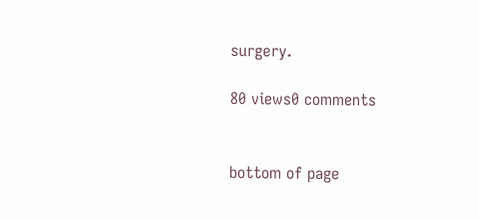surgery.

80 views0 comments


bottom of page